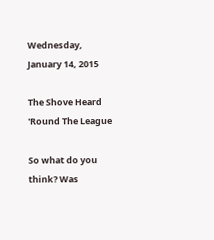Wednesday, January 14, 2015

The Shove Heard 'Round The League

So what do you think? Was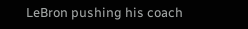LeBron pushing his coach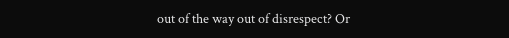out of the way out of disrespect? Or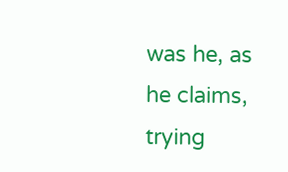was he, as he claims, trying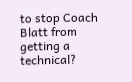to stop Coach Blatt from getting a technical?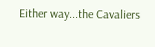Either way...the Cavaliers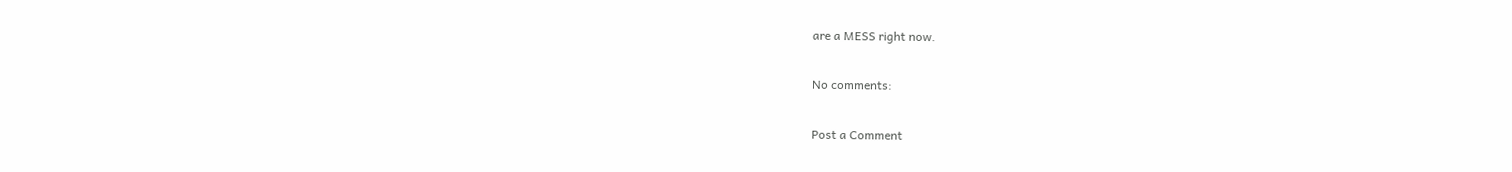are a MESS right now.

No comments:

Post a Comment